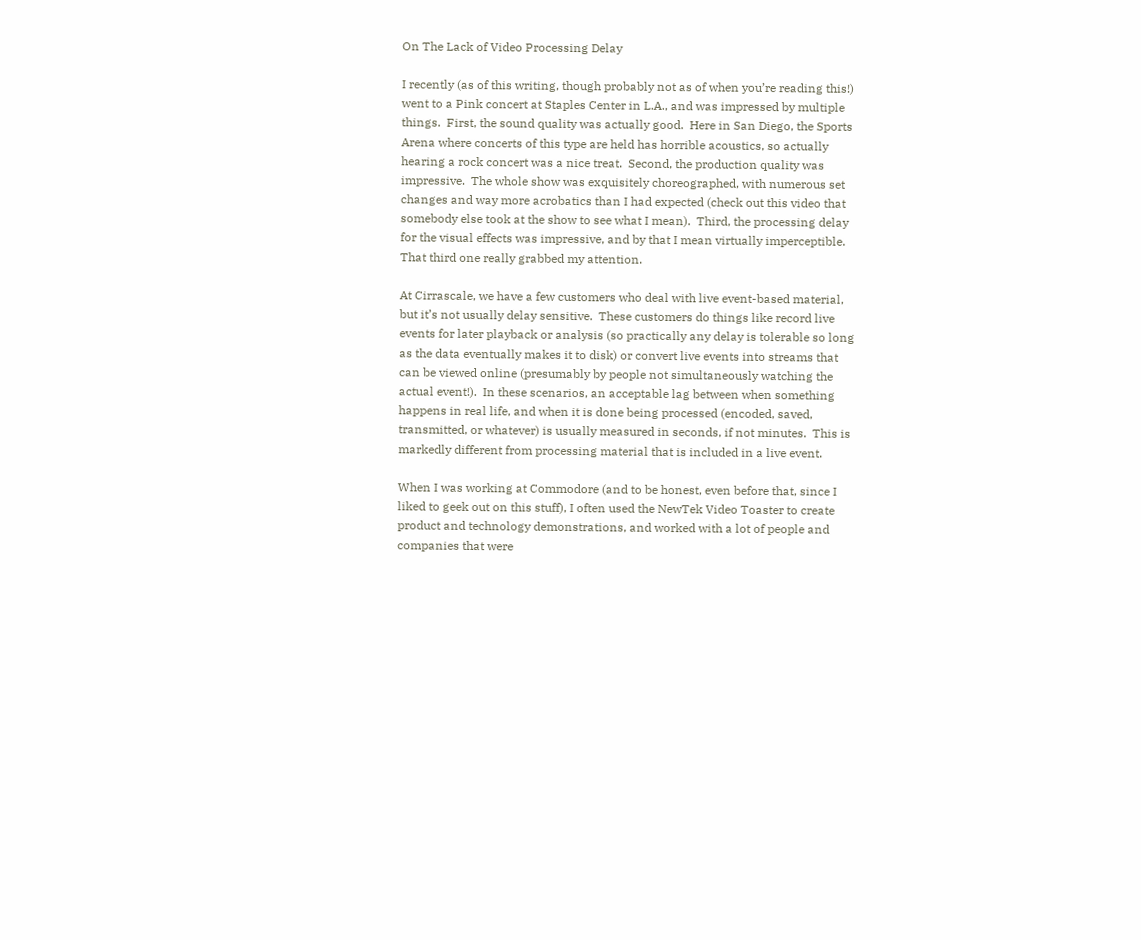On The Lack of Video Processing Delay

I recently (as of this writing, though probably not as of when you’re reading this!) went to a Pink concert at Staples Center in L.A., and was impressed by multiple things.  First, the sound quality was actually good.  Here in San Diego, the Sports Arena where concerts of this type are held has horrible acoustics, so actually hearing a rock concert was a nice treat.  Second, the production quality was impressive.  The whole show was exquisitely choreographed, with numerous set changes and way more acrobatics than I had expected (check out this video that somebody else took at the show to see what I mean).  Third, the processing delay for the visual effects was impressive, and by that I mean virtually imperceptible.  That third one really grabbed my attention.

At Cirrascale, we have a few customers who deal with live event-based material, but it’s not usually delay sensitive.  These customers do things like record live events for later playback or analysis (so practically any delay is tolerable so long as the data eventually makes it to disk) or convert live events into streams that can be viewed online (presumably by people not simultaneously watching the actual event!).  In these scenarios, an acceptable lag between when something happens in real life, and when it is done being processed (encoded, saved, transmitted, or whatever) is usually measured in seconds, if not minutes.  This is markedly different from processing material that is included in a live event.

When I was working at Commodore (and to be honest, even before that, since I liked to geek out on this stuff), I often used the NewTek Video Toaster to create product and technology demonstrations, and worked with a lot of people and companies that were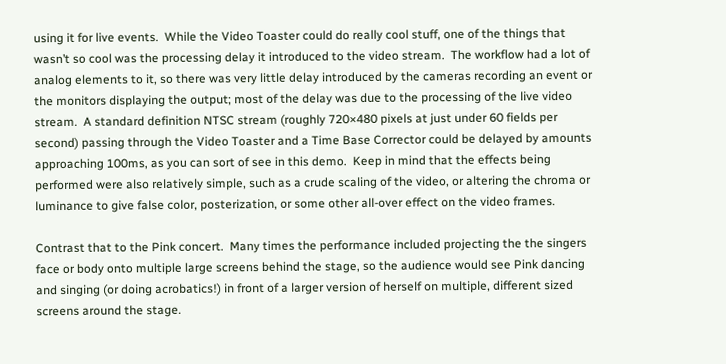using it for live events.  While the Video Toaster could do really cool stuff, one of the things that wasn’t so cool was the processing delay it introduced to the video stream.  The workflow had a lot of analog elements to it, so there was very little delay introduced by the cameras recording an event or the monitors displaying the output; most of the delay was due to the processing of the live video stream.  A standard definition NTSC stream (roughly 720×480 pixels at just under 60 fields per second) passing through the Video Toaster and a Time Base Corrector could be delayed by amounts approaching 100ms, as you can sort of see in this demo.  Keep in mind that the effects being performed were also relatively simple, such as a crude scaling of the video, or altering the chroma or luminance to give false color, posterization, or some other all-over effect on the video frames.

Contrast that to the Pink concert.  Many times the performance included projecting the the singers face or body onto multiple large screens behind the stage, so the audience would see Pink dancing and singing (or doing acrobatics!) in front of a larger version of herself on multiple, different sized screens around the stage.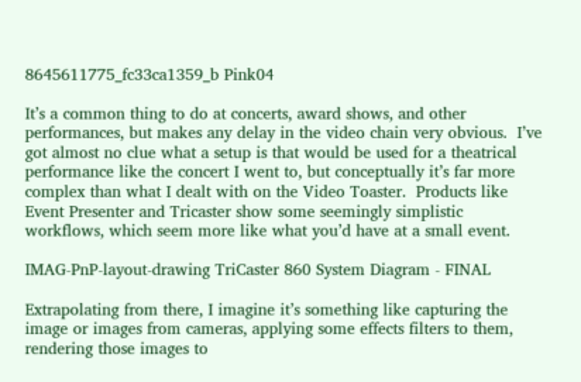8645611775_fc33ca1359_b Pink04

It’s a common thing to do at concerts, award shows, and other performances, but makes any delay in the video chain very obvious.  I’ve got almost no clue what a setup is that would be used for a theatrical performance like the concert I went to, but conceptually it’s far more complex than what I dealt with on the Video Toaster.  Products like Event Presenter and Tricaster show some seemingly simplistic workflows, which seem more like what you’d have at a small event.

IMAG-PnP-layout-drawing TriCaster 860 System Diagram - FINAL

Extrapolating from there, I imagine it’s something like capturing the image or images from cameras, applying some effects filters to them, rendering those images to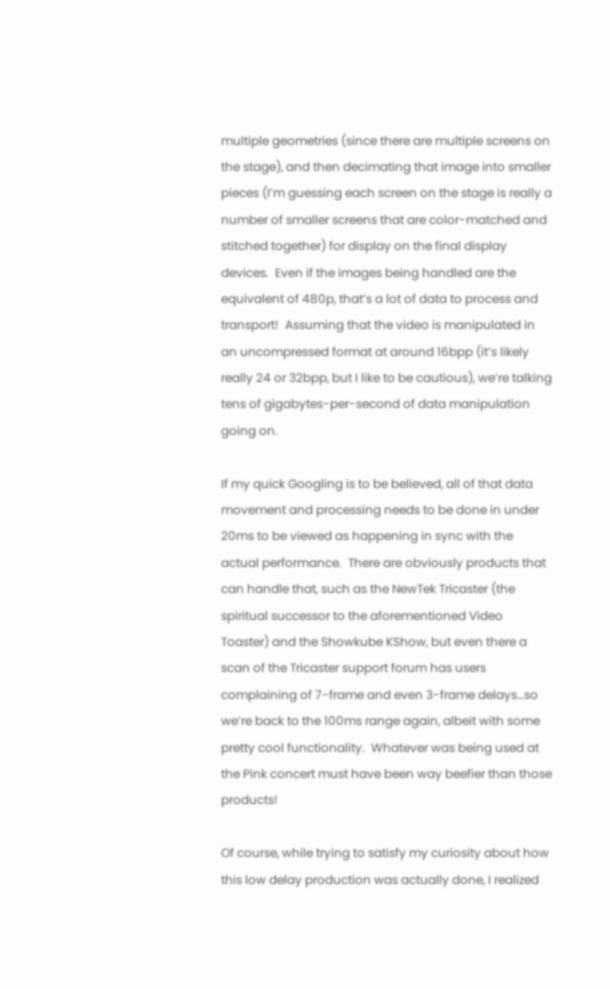multiple geometries (since there are multiple screens on the stage), and then decimating that image into smaller pieces (I’m guessing each screen on the stage is really a number of smaller screens that are color-matched and stitched together) for display on the final display devices.  Even if the images being handled are the equivalent of 480p, that’s a lot of data to process and transport!  Assuming that the video is manipulated in an uncompressed format at around 16bpp (it’s likely really 24 or 32bpp, but I like to be cautious), we’re talking tens of gigabytes-per-second of data manipulation going on.

If my quick Googling is to be believed, all of that data movement and processing needs to be done in under 20ms to be viewed as happening in sync with the actual performance.  There are obviously products that can handle that, such as the NewTek Tricaster (the spiritual successor to the aforementioned Video Toaster) and the Showkube KShow, but even there a scan of the Tricaster support forum has users complaining of 7-frame and even 3-frame delays…so we’re back to the 100ms range again, albeit with some pretty cool functionality.  Whatever was being used at the Pink concert must have been way beefier than those products!

Of course, while trying to satisfy my curiosity about how this low delay production was actually done, I realized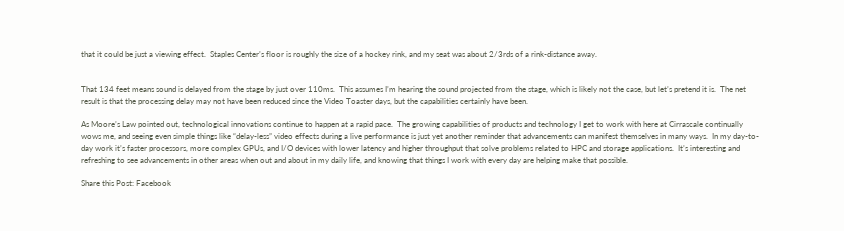that it could be just a viewing effect.  Staples Center’s floor is roughly the size of a hockey rink, and my seat was about 2/3rds of a rink-distance away.


That 134 feet means sound is delayed from the stage by just over 110ms.  This assumes I’m hearing the sound projected from the stage, which is likely not the case, but let’s pretend it is.  The net result is that the processing delay may not have been reduced since the Video Toaster days, but the capabilities certainly have been.

As Moore’s Law pointed out, technological innovations continue to happen at a rapid pace.  The growing capabilities of products and technology I get to work with here at Cirrascale continually wows me, and seeing even simple things like “delay-less” video effects during a live performance is just yet another reminder that advancements can manifest themselves in many ways.  In my day-to-day work it’s faster processors, more complex GPUs, and I/O devices with lower latency and higher throughput that solve problems related to HPC and storage applications.  It’s interesting and refreshing to see advancements in other areas when out and about in my daily life, and knowing that things I work with every day are helping make that possible.

Share this Post: Facebook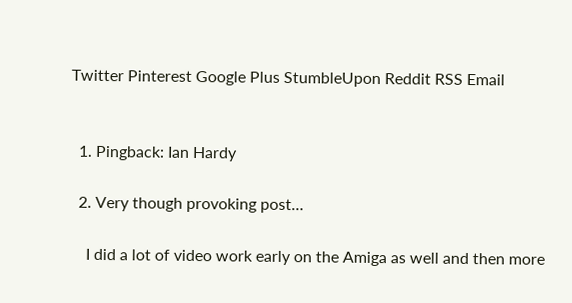Twitter Pinterest Google Plus StumbleUpon Reddit RSS Email


  1. Pingback: Ian Hardy

  2. Very though provoking post…

    I did a lot of video work early on the Amiga as well and then more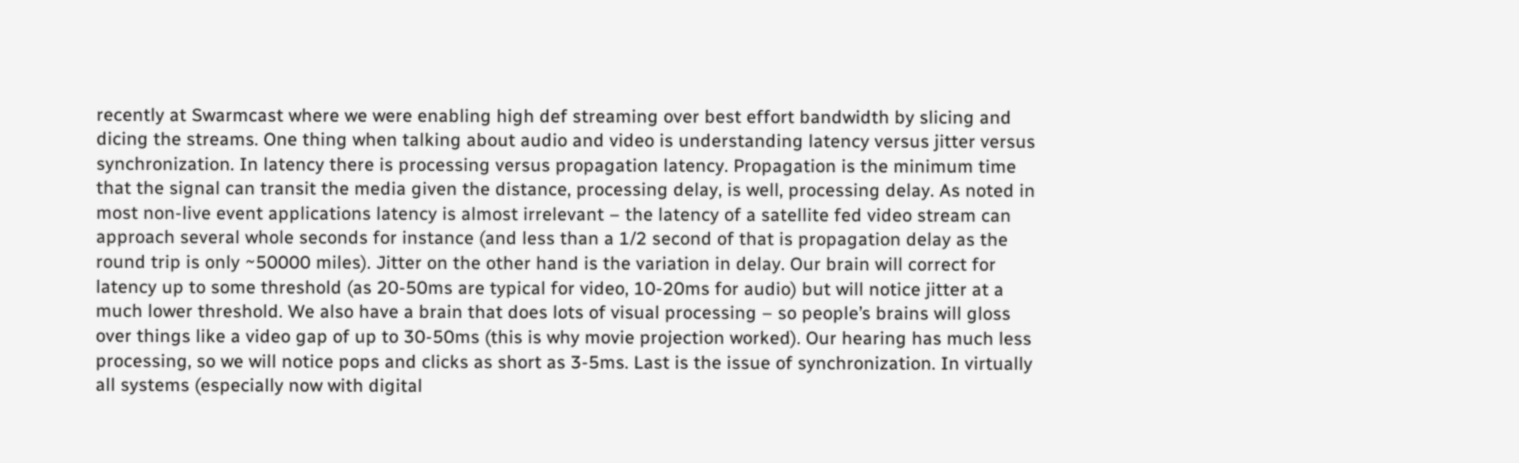recently at Swarmcast where we were enabling high def streaming over best effort bandwidth by slicing and dicing the streams. One thing when talking about audio and video is understanding latency versus jitter versus synchronization. In latency there is processing versus propagation latency. Propagation is the minimum time that the signal can transit the media given the distance, processing delay, is well, processing delay. As noted in most non-live event applications latency is almost irrelevant – the latency of a satellite fed video stream can approach several whole seconds for instance (and less than a 1/2 second of that is propagation delay as the round trip is only ~50000 miles). Jitter on the other hand is the variation in delay. Our brain will correct for latency up to some threshold (as 20-50ms are typical for video, 10-20ms for audio) but will notice jitter at a much lower threshold. We also have a brain that does lots of visual processing – so people’s brains will gloss over things like a video gap of up to 30-50ms (this is why movie projection worked). Our hearing has much less processing, so we will notice pops and clicks as short as 3-5ms. Last is the issue of synchronization. In virtually all systems (especially now with digital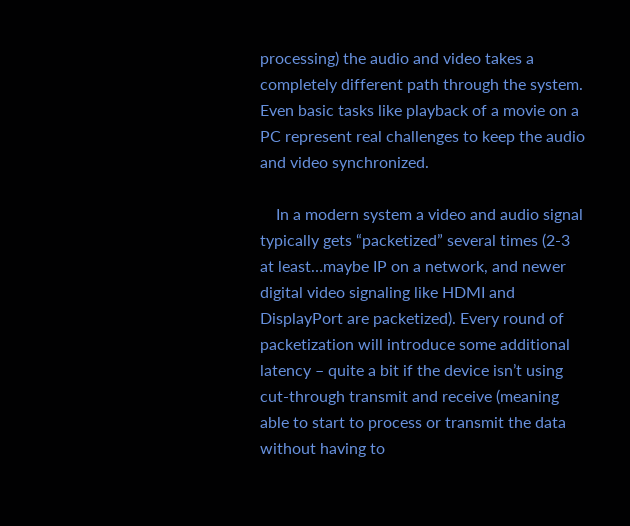processing) the audio and video takes a completely different path through the system. Even basic tasks like playback of a movie on a PC represent real challenges to keep the audio and video synchronized.

    In a modern system a video and audio signal typically gets “packetized” several times (2-3 at least…maybe IP on a network, and newer digital video signaling like HDMI and DisplayPort are packetized). Every round of packetization will introduce some additional latency – quite a bit if the device isn’t using cut-through transmit and receive (meaning able to start to process or transmit the data without having to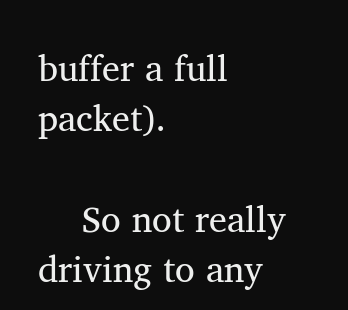buffer a full packet).

    So not really driving to any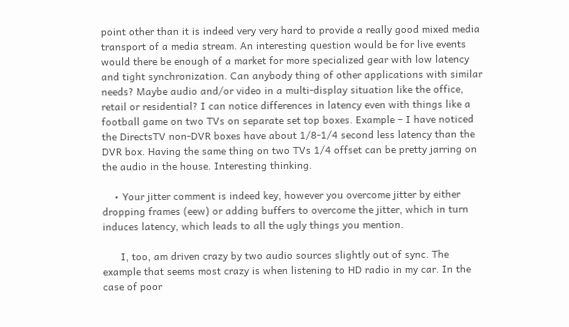point other than it is indeed very very hard to provide a really good mixed media transport of a media stream. An interesting question would be for live events would there be enough of a market for more specialized gear with low latency and tight synchronization. Can anybody thing of other applications with similar needs? Maybe audio and/or video in a multi-display situation like the office, retail or residential? I can notice differences in latency even with things like a football game on two TVs on separate set top boxes. Example – I have noticed the DirectsTV non-DVR boxes have about 1/8-1/4 second less latency than the DVR box. Having the same thing on two TVs 1/4 offset can be pretty jarring on the audio in the house. Interesting thinking.

    • Your jitter comment is indeed key, however you overcome jitter by either dropping frames (eew) or adding buffers to overcome the jitter, which in turn induces latency, which leads to all the ugly things you mention.

      I, too, am driven crazy by two audio sources slightly out of sync. The example that seems most crazy is when listening to HD radio in my car. In the case of poor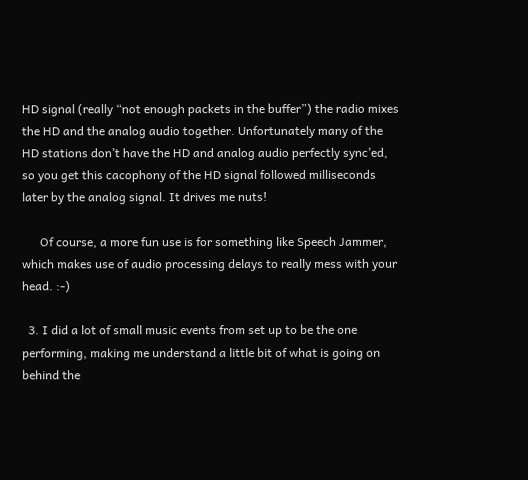HD signal (really “not enough packets in the buffer”) the radio mixes the HD and the analog audio together. Unfortunately many of the HD stations don’t have the HD and analog audio perfectly sync’ed, so you get this cacophony of the HD signal followed milliseconds later by the analog signal. It drives me nuts!

      Of course, a more fun use is for something like Speech Jammer, which makes use of audio processing delays to really mess with your head. :-)

  3. I did a lot of small music events from set up to be the one performing, making me understand a little bit of what is going on behind the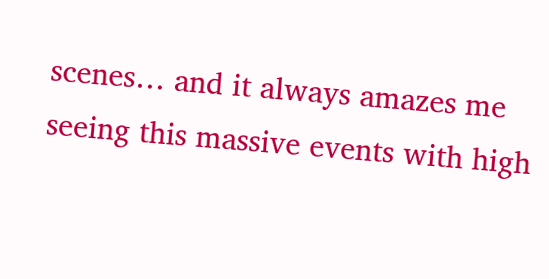scenes… and it always amazes me seeing this massive events with high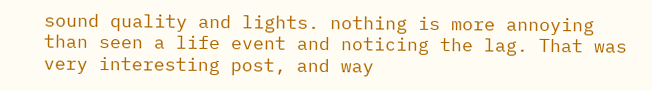sound quality and lights. nothing is more annoying than seen a life event and noticing the lag. That was very interesting post, and way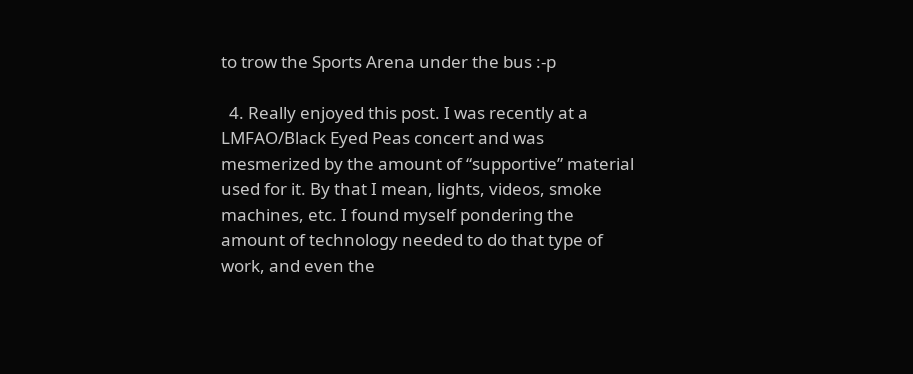to trow the Sports Arena under the bus :-p

  4. Really enjoyed this post. I was recently at a LMFAO/Black Eyed Peas concert and was mesmerized by the amount of “supportive” material used for it. By that I mean, lights, videos, smoke machines, etc. I found myself pondering the amount of technology needed to do that type of work, and even the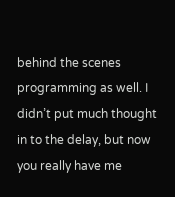behind the scenes programming as well. I didn’t put much thought in to the delay, but now you really have me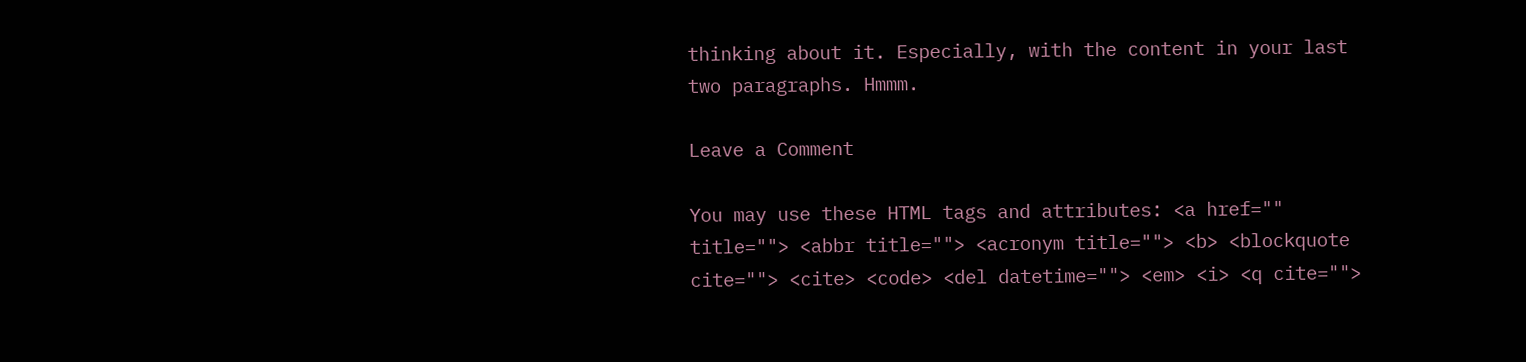thinking about it. Especially, with the content in your last two paragraphs. Hmmm.

Leave a Comment

You may use these HTML tags and attributes: <a href="" title=""> <abbr title=""> <acronym title=""> <b> <blockquote cite=""> <cite> <code> <del datetime=""> <em> <i> <q cite="">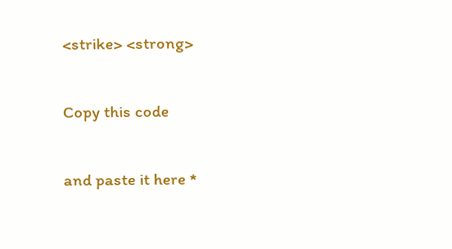<strike> <strong>

Copy this code

and paste it here *